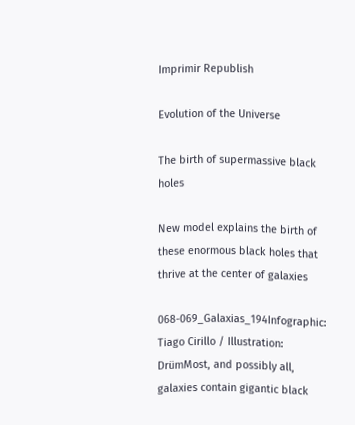Imprimir Republish

Evolution of the Universe

The birth of supermassive black holes

New model explains the birth of these enormous black holes that thrive at the center of galaxies

068-069_Galaxias_194Infographic: Tiago Cirillo / Illustration: DrümMost, and possibly all, galaxies contain gigantic black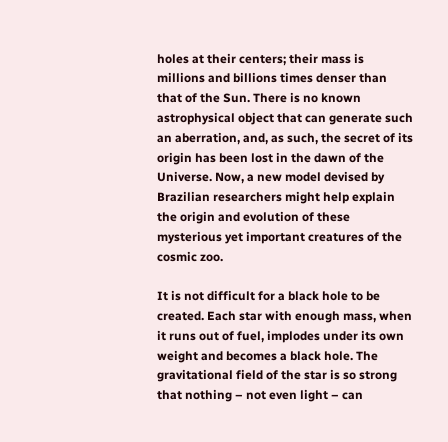holes at their centers; their mass is millions and billions times denser than that of the Sun. There is no known astrophysical object that can generate such an aberration, and, as such, the secret of its origin has been lost in the dawn of the Universe. Now, a new model devised by Brazilian researchers might help explain the origin and evolution of these mysterious yet important creatures of the cosmic zoo.

It is not difficult for a black hole to be created. Each star with enough mass, when it runs out of fuel, implodes under its own weight and becomes a black hole. The gravitational field of the star is so strong that nothing – not even light – can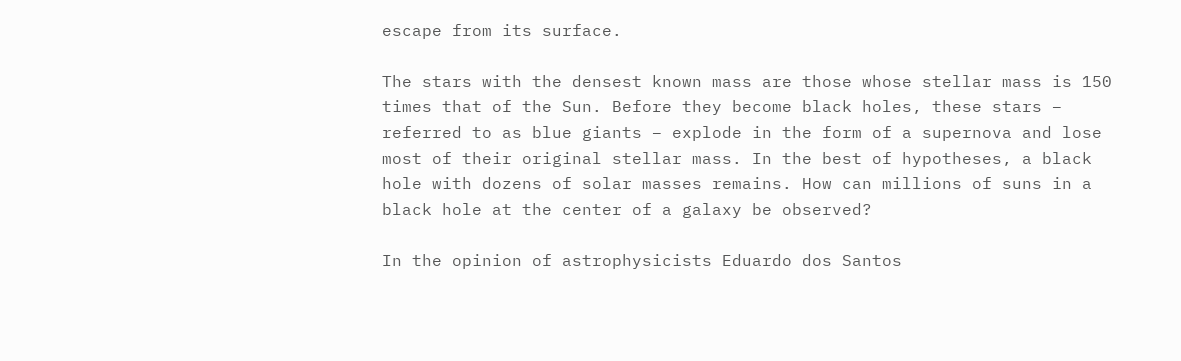escape from its surface.

The stars with the densest known mass are those whose stellar mass is 150 times that of the Sun. Before they become black holes, these stars – referred to as blue giants – explode in the form of a supernova and lose most of their original stellar mass. In the best of hypotheses, a black hole with dozens of solar masses remains. How can millions of suns in a black hole at the center of a galaxy be observed?

In the opinion of astrophysicists Eduardo dos Santos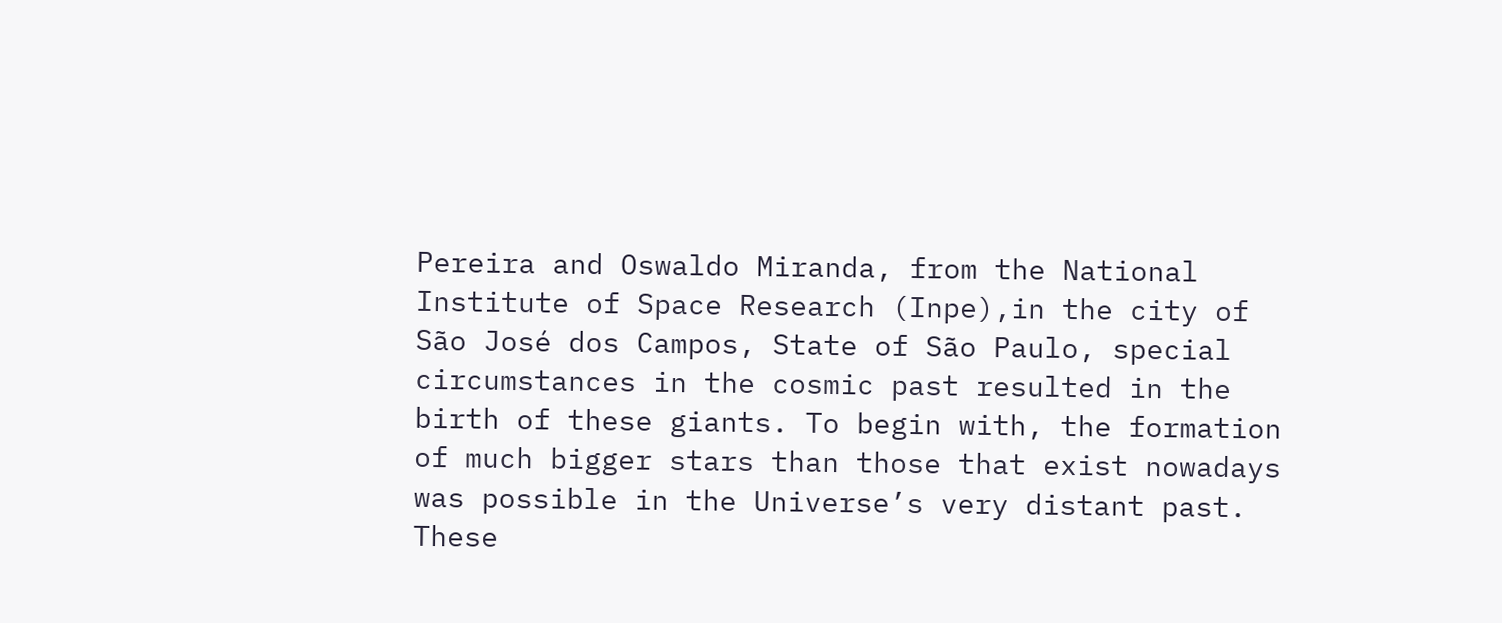Pereira and Oswaldo Miranda, from the National Institute of Space Research (Inpe),in the city of São José dos Campos, State of São Paulo, special circumstances in the cosmic past resulted in the birth of these giants. To begin with, the formation of much bigger stars than those that exist nowadays was possible in the Universe’s very distant past. These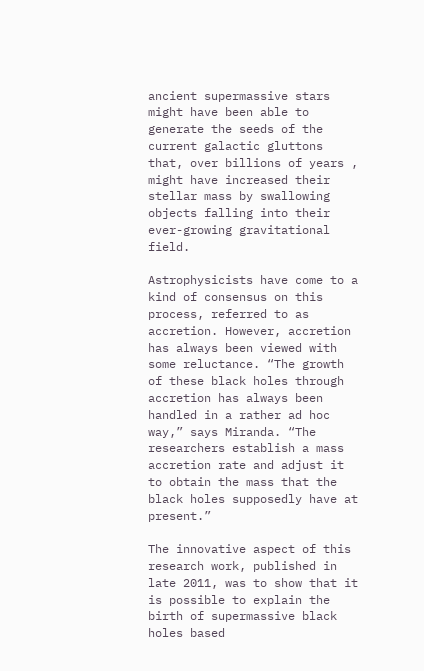ancient supermassive stars might have been able to generate the seeds of the current galactic gluttons that, over billions of years , might have increased their stellar mass by swallowing objects falling into their ever-growing gravitational field.

Astrophysicists have come to a kind of consensus on this process, referred to as accretion. However, accretion has always been viewed with some reluctance. “The growth of these black holes through accretion has always been handled in a rather ad hoc way,” says Miranda. “The researchers establish a mass accretion rate and adjust it to obtain the mass that the black holes supposedly have at present.”

The innovative aspect of this research work, published in late 2011, was to show that it is possible to explain the birth of supermassive black holes based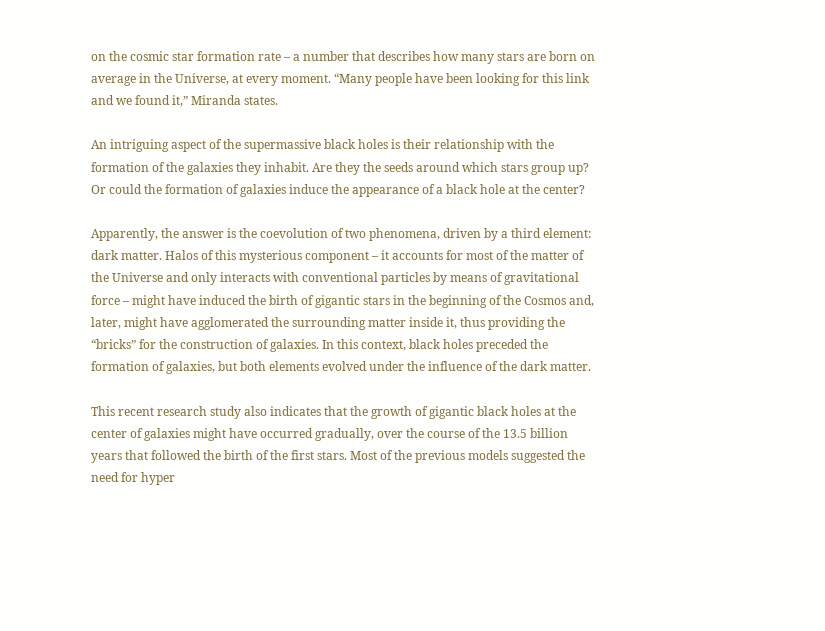on the cosmic star formation rate – a number that describes how many stars are born on average in the Universe, at every moment. “Many people have been looking for this link and we found it,” Miranda states.

An intriguing aspect of the supermassive black holes is their relationship with the formation of the galaxies they inhabit. Are they the seeds around which stars group up? Or could the formation of galaxies induce the appearance of a black hole at the center?

Apparently, the answer is the coevolution of two phenomena, driven by a third element: dark matter. Halos of this mysterious component – it accounts for most of the matter of the Universe and only interacts with conventional particles by means of gravitational force – might have induced the birth of gigantic stars in the beginning of the Cosmos and, later, might have agglomerated the surrounding matter inside it, thus providing the “bricks” for the construction of galaxies. In this context, black holes preceded the formation of galaxies, but both elements evolved under the influence of the dark matter.

This recent research study also indicates that the growth of gigantic black holes at the center of galaxies might have occurred gradually, over the course of the 13.5 billion years that followed the birth of the first stars. Most of the previous models suggested the need for hyper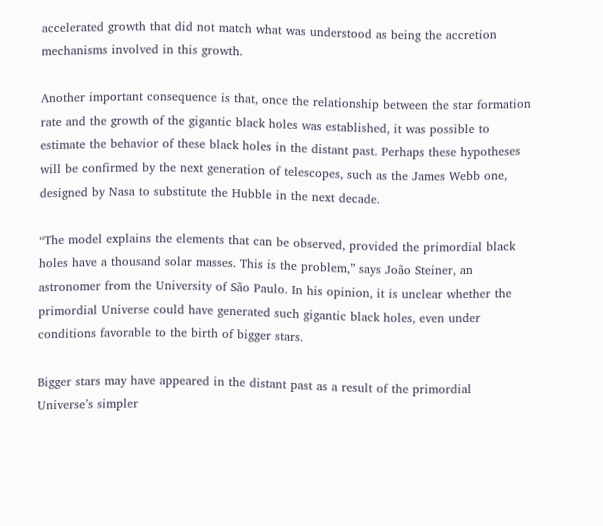accelerated growth that did not match what was understood as being the accretion mechanisms involved in this growth.

Another important consequence is that, once the relationship between the star formation rate and the growth of the gigantic black holes was established, it was possible to estimate the behavior of these black holes in the distant past. Perhaps these hypotheses will be confirmed by the next generation of telescopes, such as the James Webb one, designed by Nasa to substitute the Hubble in the next decade.

“The model explains the elements that can be observed, provided the primordial black holes have a thousand solar masses. This is the problem,” says João Steiner, an astronomer from the University of São Paulo. In his opinion, it is unclear whether the primordial Universe could have generated such gigantic black holes, even under conditions favorable to the birth of bigger stars.

Bigger stars may have appeared in the distant past as a result of the primordial Universe’s simpler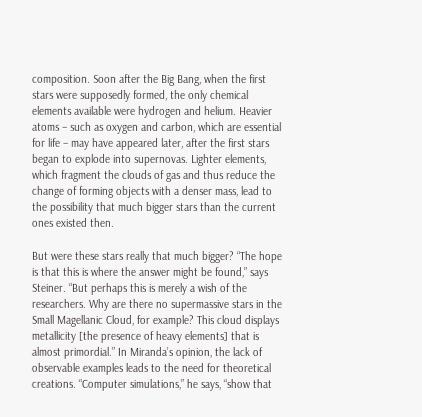composition. Soon after the Big Bang, when the first stars were supposedly formed, the only chemical elements available were hydrogen and helium. Heavier atoms – such as oxygen and carbon, which are essential for life – may have appeared later, after the first stars began to explode into supernovas. Lighter elements, which fragment the clouds of gas and thus reduce the change of forming objects with a denser mass, lead to the possibility that much bigger stars than the current ones existed then.

But were these stars really that much bigger? “The hope is that this is where the answer might be found,” says Steiner. “But perhaps this is merely a wish of the researchers. Why are there no supermassive stars in the Small Magellanic Cloud, for example? This cloud displays metallicity [the presence of heavy elements] that is almost primordial.” In Miranda’s opinion, the lack of observable examples leads to the need for theoretical creations. “Computer simulations,” he says, “show that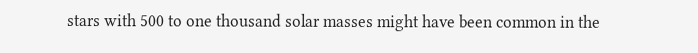stars with 500 to one thousand solar masses might have been common in the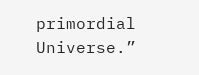primordial Universe.”